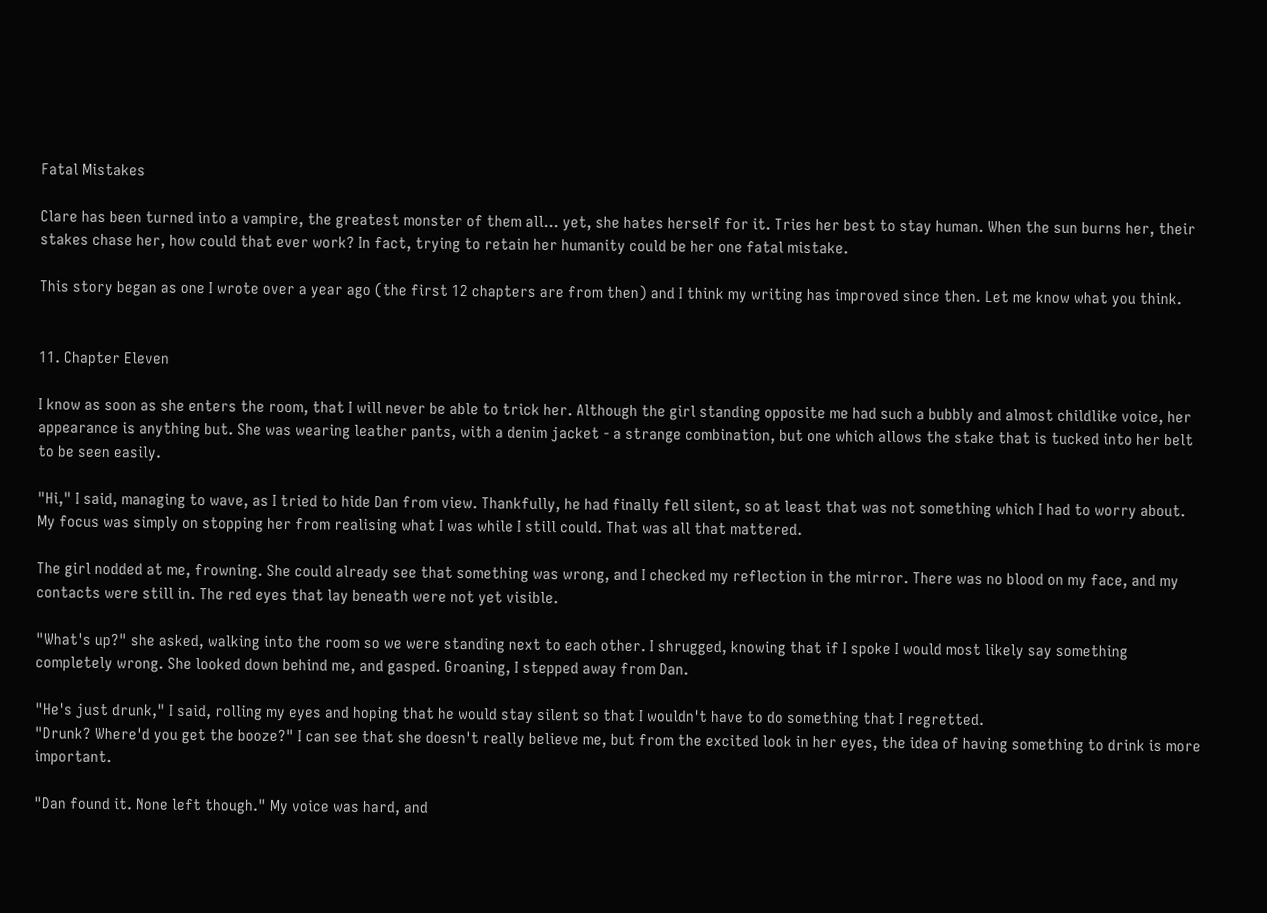Fatal Mistakes

Clare has been turned into a vampire, the greatest monster of them all... yet, she hates herself for it. Tries her best to stay human. When the sun burns her, their stakes chase her, how could that ever work? In fact, trying to retain her humanity could be her one fatal mistake.

This story began as one I wrote over a year ago (the first 12 chapters are from then) and I think my writing has improved since then. Let me know what you think.


11. Chapter Eleven

I know as soon as she enters the room, that I will never be able to trick her. Although the girl standing opposite me had such a bubbly and almost childlike voice, her appearance is anything but. She was wearing leather pants, with a denim jacket - a strange combination, but one which allows the stake that is tucked into her belt to be seen easily.

"Hi," I said, managing to wave, as I tried to hide Dan from view. Thankfully, he had finally fell silent, so at least that was not something which I had to worry about. My focus was simply on stopping her from realising what I was while I still could. That was all that mattered.

The girl nodded at me, frowning. She could already see that something was wrong, and I checked my reflection in the mirror. There was no blood on my face, and my contacts were still in. The red eyes that lay beneath were not yet visible.

"What's up?" she asked, walking into the room so we were standing next to each other. I shrugged, knowing that if I spoke I would most likely say something completely wrong. She looked down behind me, and gasped. Groaning, I stepped away from Dan.

"He's just drunk," I said, rolling my eyes and hoping that he would stay silent so that I wouldn't have to do something that I regretted.
"Drunk? Where'd you get the booze?" I can see that she doesn't really believe me, but from the excited look in her eyes, the idea of having something to drink is more important.

"Dan found it. None left though." My voice was hard, and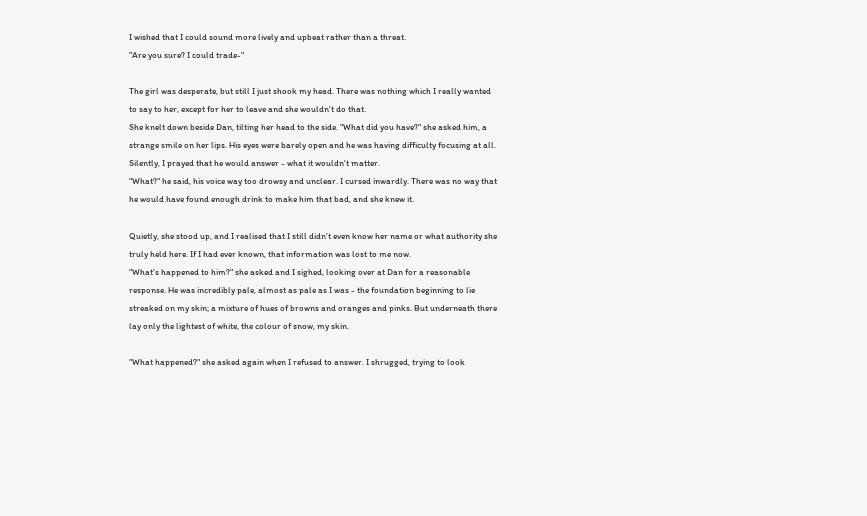I wished that I could sound more lively and upbeat rather than a threat.
"Are you sure? I could trade-"

The girl was desperate, but still I just shook my head. There was nothing which I really wanted to say to her, except for her to leave and she wouldn't do that.
She knelt down beside Dan, tilting her head to the side. "What did you have?" she asked him, a strange smile on her lips. His eyes were barely open and he was having difficulty focusing at all. Silently, I prayed that he would answer - what it wouldn't matter.
"What?" he said, his voice way too drowsy and unclear. I cursed inwardly. There was no way that he would have found enough drink to make him that bad, and she knew it.

Quietly, she stood up, and I realised that I still didn't even know her name or what authority she truly held here. If I had ever known, that information was lost to me now.
"What's happened to him?" she asked and I sighed, looking over at Dan for a reasonable response. He was incredibly pale, almost as pale as I was - the foundation beginning to lie streaked on my skin; a mixture of hues of browns and oranges and pinks. But underneath there lay only the lightest of white, the colour of snow, my skin.

"What happened?" she asked again when I refused to answer. I shrugged, trying to look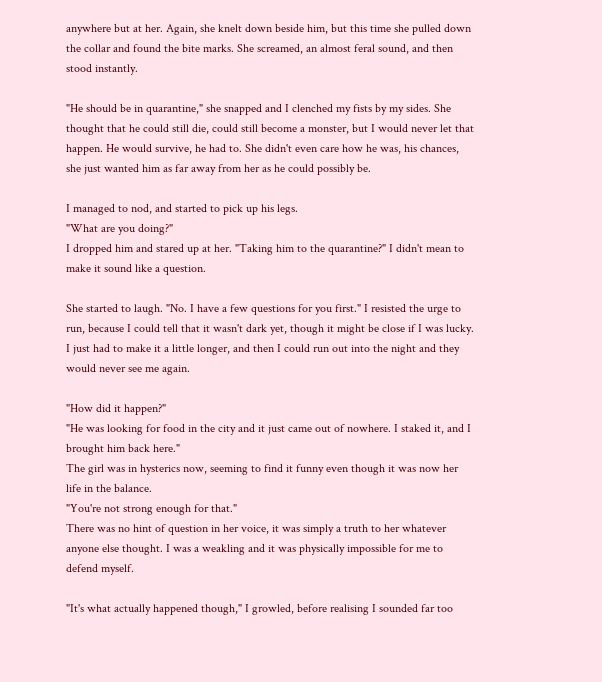anywhere but at her. Again, she knelt down beside him, but this time she pulled down the collar and found the bite marks. She screamed, an almost feral sound, and then stood instantly.

"He should be in quarantine," she snapped and I clenched my fists by my sides. She thought that he could still die, could still become a monster, but I would never let that happen. He would survive, he had to. She didn't even care how he was, his chances, she just wanted him as far away from her as he could possibly be.

I managed to nod, and started to pick up his legs.
"What are you doing?"
I dropped him and stared up at her. "Taking him to the quarantine?" I didn't mean to make it sound like a question.

She started to laugh. "No. I have a few questions for you first." I resisted the urge to run, because I could tell that it wasn't dark yet, though it might be close if I was lucky. I just had to make it a little longer, and then I could run out into the night and they would never see me again.

"How did it happen?"
"He was looking for food in the city and it just came out of nowhere. I staked it, and I brought him back here."
The girl was in hysterics now, seeming to find it funny even though it was now her life in the balance.
"You're not strong enough for that."
There was no hint of question in her voice, it was simply a truth to her whatever anyone else thought. I was a weakling and it was physically impossible for me to defend myself.

"It's what actually happened though," I growled, before realising I sounded far too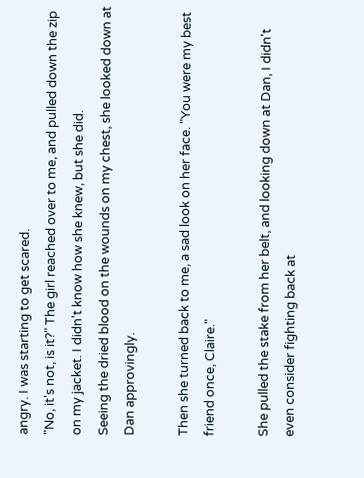angry. I was starting to get scared.
"No, it's not, is it?" The girl reached over to me, and pulled down the zip on my jacket. I didn't know how she knew, but she did.
Seeing the dried blood on the wounds on my chest, she looked down at Dan approvingly.

Then she turned back to me, a sad look on her face. "You were my best friend once, Claire."

She pulled the stake from her belt, and looking down at Dan, I didn't even consider fighting back at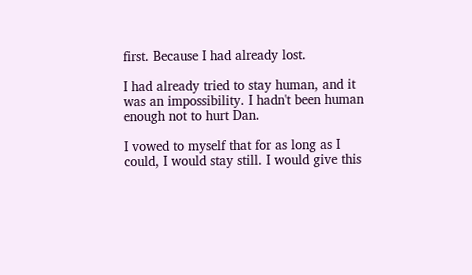first. Because I had already lost.

I had already tried to stay human, and it was an impossibility. I hadn't been human enough not to hurt Dan.

I vowed to myself that for as long as I could, I would stay still. I would give this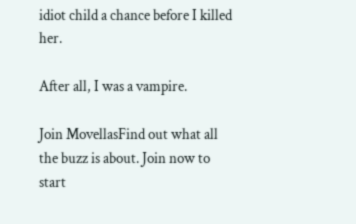idiot child a chance before I killed her.

After all, I was a vampire.

Join MovellasFind out what all the buzz is about. Join now to start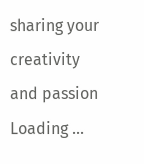sharing your creativity and passion
Loading ...